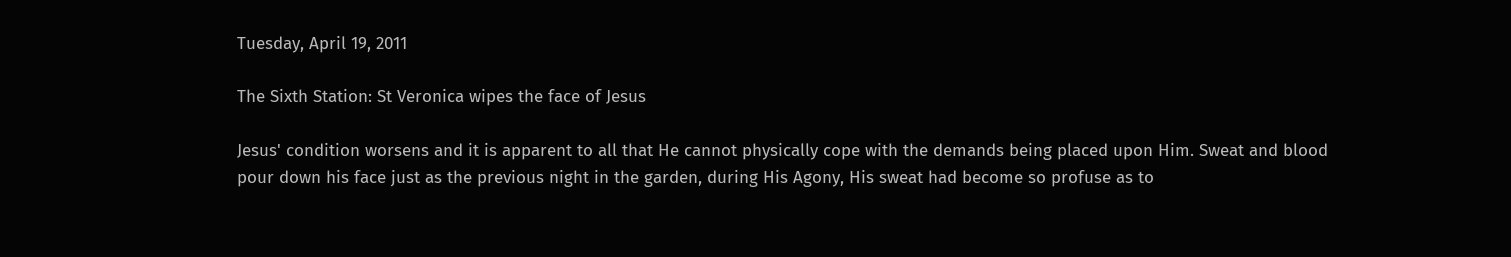Tuesday, April 19, 2011

The Sixth Station: St Veronica wipes the face of Jesus

Jesus' condition worsens and it is apparent to all that He cannot physically cope with the demands being placed upon Him. Sweat and blood pour down his face just as the previous night in the garden, during His Agony, His sweat had become so profuse as to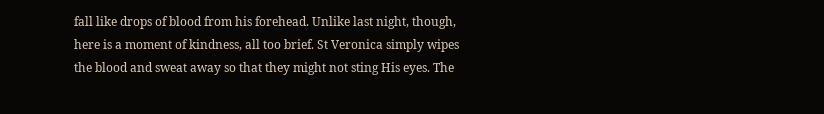fall like drops of blood from his forehead. Unlike last night, though, here is a moment of kindness, all too brief. St Veronica simply wipes the blood and sweat away so that they might not sting His eyes. The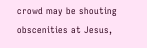crowd may be shouting obscenities at Jesus,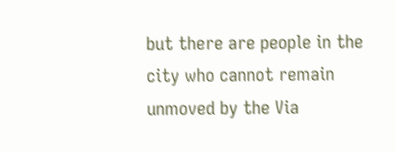but there are people in the city who cannot remain unmoved by the Via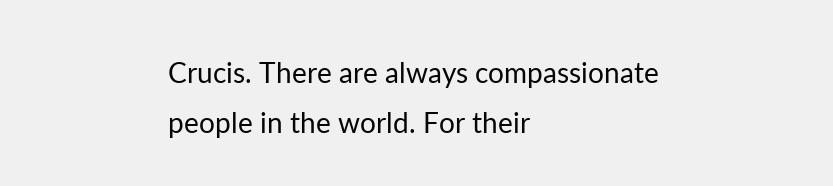Crucis. There are always compassionate people in the world. For their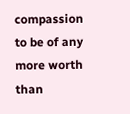compassion to be of any more worth than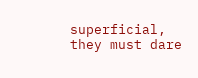superficial, they must dare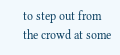to step out from the crowd at some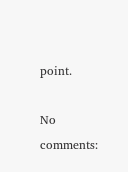point.

No comments: